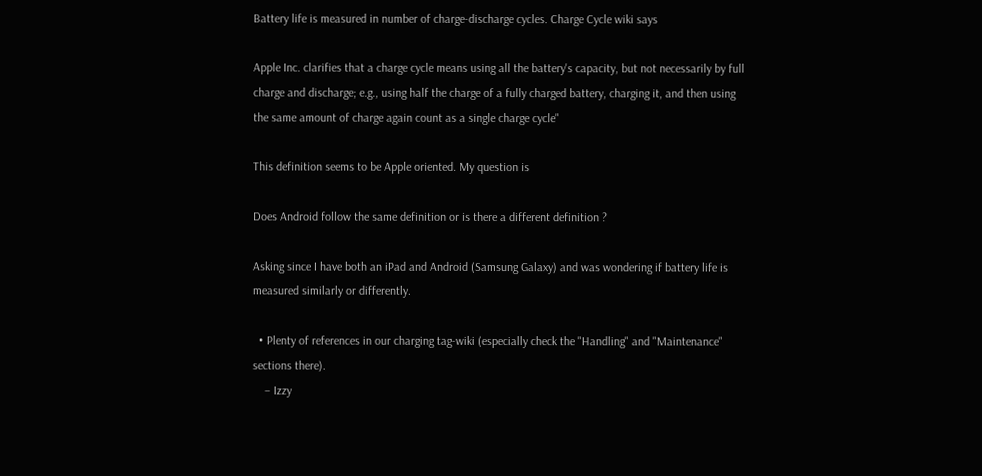Battery life is measured in number of charge-discharge cycles. Charge Cycle wiki says

Apple Inc. clarifies that a charge cycle means using all the battery's capacity, but not necessarily by full charge and discharge; e.g., using half the charge of a fully charged battery, charging it, and then using the same amount of charge again count as a single charge cycle"

This definition seems to be Apple oriented. My question is

Does Android follow the same definition or is there a different definition ?

Asking since I have both an iPad and Android (Samsung Galaxy) and was wondering if battery life is measured similarly or differently.

  • Plenty of references in our charging tag-wiki (especially check the "Handling" and "Maintenance" sections there).
    – Izzy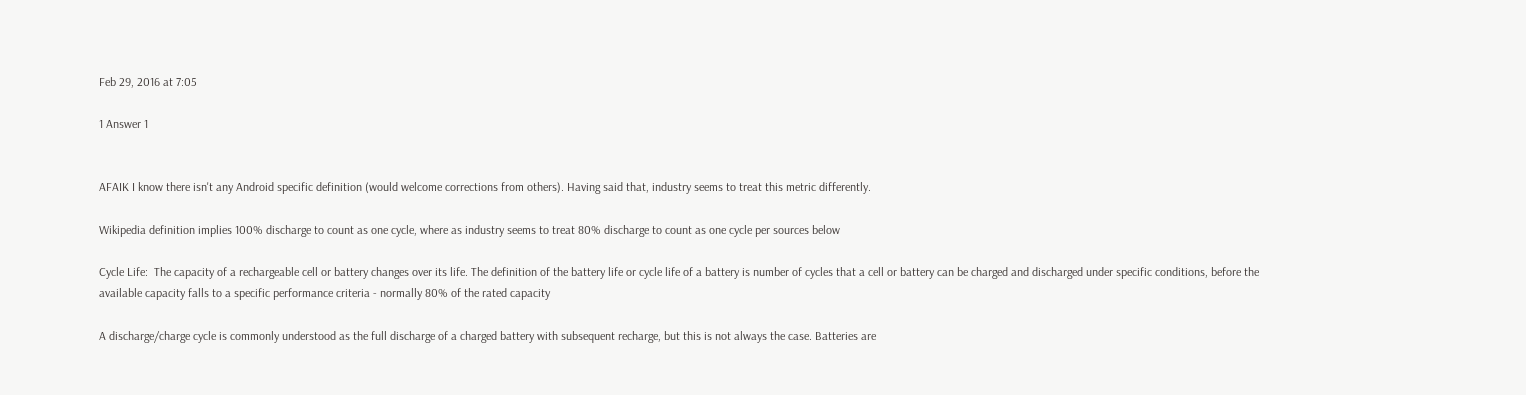Feb 29, 2016 at 7:05

1 Answer 1


AFAIK I know there isn't any Android specific definition (would welcome corrections from others). Having said that, industry seems to treat this metric differently.

Wikipedia definition implies 100% discharge to count as one cycle, where as industry seems to treat 80% discharge to count as one cycle per sources below

Cycle Life:  The capacity of a rechargeable cell or battery changes over its life. The definition of the battery life or cycle life of a battery is number of cycles that a cell or battery can be charged and discharged under specific conditions, before the available capacity falls to a specific performance criteria - normally 80% of the rated capacity

A discharge/charge cycle is commonly understood as the full discharge of a charged battery with subsequent recharge, but this is not always the case. Batteries are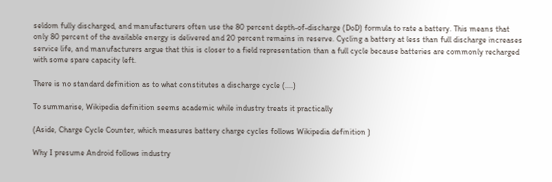seldom fully discharged, and manufacturers often use the 80 percent depth-of-discharge (DoD) formula to rate a battery. This means that only 80 percent of the available energy is delivered and 20 percent remains in reserve. Cycling a battery at less than full discharge increases service life, and manufacturers argue that this is closer to a field representation than a full cycle because batteries are commonly recharged with some spare capacity left.

There is no standard definition as to what constitutes a discharge cycle (....)

To summarise, Wikipedia definition seems academic while industry treats it practically

(Aside, Charge Cycle Counter, which measures battery charge cycles follows Wikipedia definition )

Why I presume Android follows industry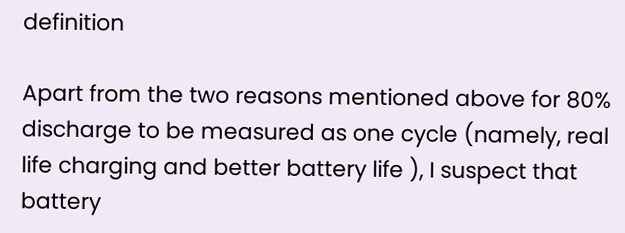definition

Apart from the two reasons mentioned above for 80% discharge to be measured as one cycle (namely, real life charging and better battery life ), I suspect that battery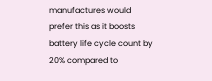manufactures would prefer this as it boosts battery life cycle count by 20% compared to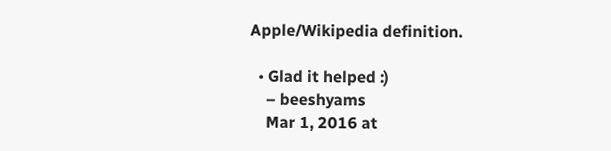Apple/Wikipedia definition.

  • Glad it helped :)
    – beeshyams
    Mar 1, 2016 at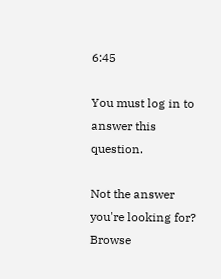6:45

You must log in to answer this question.

Not the answer you're looking for? Browse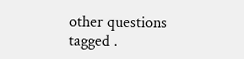other questions tagged .